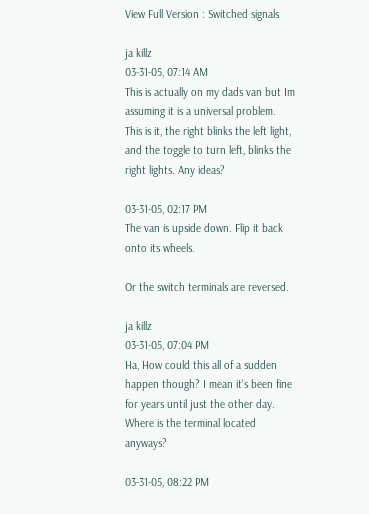View Full Version : Switched signals

ja killz
03-31-05, 07:14 AM
This is actually on my dads van but Im assuming it is a universal problem. This is it, the right blinks the left light, and the toggle to turn left, blinks the right lights. Any ideas?

03-31-05, 02:17 PM
The van is upside down. Flip it back onto its wheels.

Or the switch terminals are reversed.

ja killz
03-31-05, 07:04 PM
Ha, How could this all of a sudden happen though? I mean it's been fine for years until just the other day. Where is the terminal located anyways?

03-31-05, 08:22 PM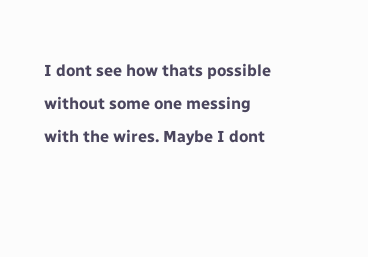I dont see how thats possible without some one messing with the wires. Maybe I dont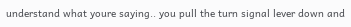understand what youre saying.. you pull the turn signal lever down and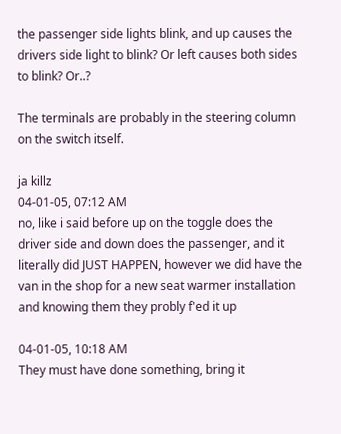the passenger side lights blink, and up causes the drivers side light to blink? Or left causes both sides to blink? Or..?

The terminals are probably in the steering column on the switch itself.

ja killz
04-01-05, 07:12 AM
no, like i said before up on the toggle does the driver side and down does the passenger, and it literally did JUST HAPPEN, however we did have the van in the shop for a new seat warmer installation and knowing them they probly f'ed it up

04-01-05, 10:18 AM
They must have done something, bring it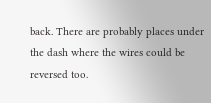back. There are probably places under the dash where the wires could be reversed too.